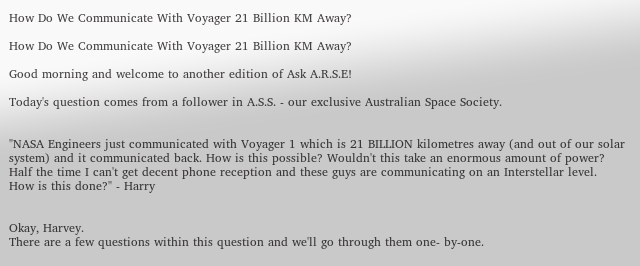How Do We Communicate With Voyager 21 Billion KM Away?

How Do We Communicate With Voyager 21 Billion KM Away?

Good morning and welcome to another edition of Ask A.R.S.E!

Today's question comes from a follower in A.S.S. - our exclusive Australian Space Society.


"NASA Engineers just communicated with Voyager 1 which is 21 BILLION kilometres away (and out of our solar system) and it communicated back. How is this possible? Wouldn't this take an enormous amount of power? Half the time I can't get decent phone reception and these guys are communicating on an Interstellar level. How is this done?" - Harry


Okay, Harvey.
There are a few questions within this question and we'll go through them one- by-one.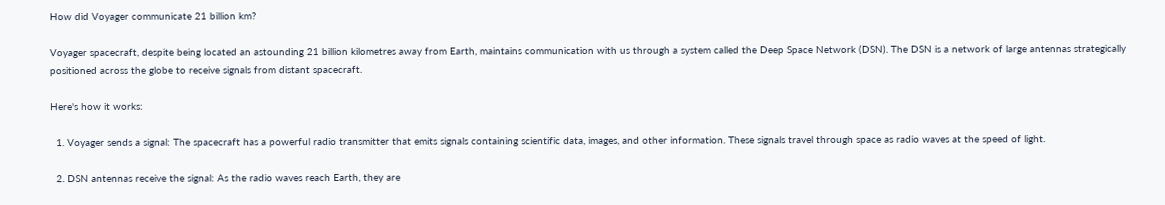How did Voyager communicate 21 billion km?

Voyager spacecraft, despite being located an astounding 21 billion kilometres away from Earth, maintains communication with us through a system called the Deep Space Network (DSN). The DSN is a network of large antennas strategically positioned across the globe to receive signals from distant spacecraft.

Here's how it works:

  1. Voyager sends a signal: The spacecraft has a powerful radio transmitter that emits signals containing scientific data, images, and other information. These signals travel through space as radio waves at the speed of light.

  2. DSN antennas receive the signal: As the radio waves reach Earth, they are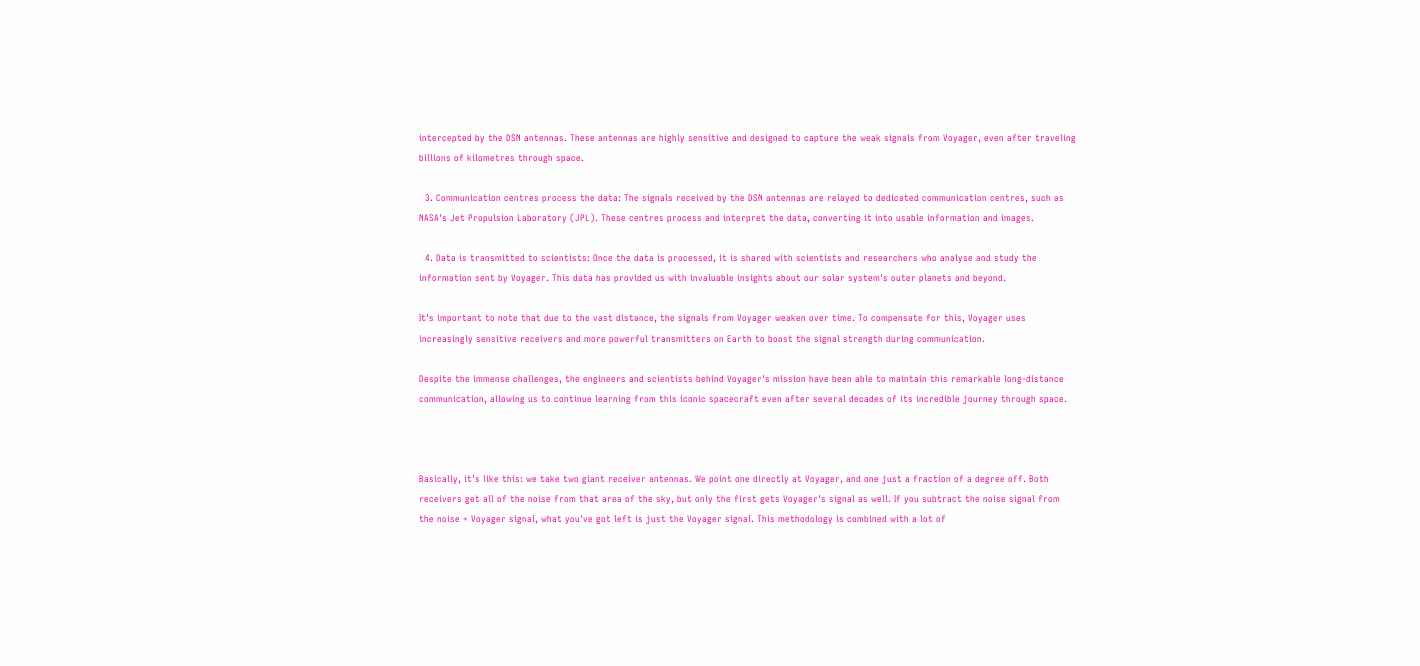intercepted by the DSN antennas. These antennas are highly sensitive and designed to capture the weak signals from Voyager, even after traveling billions of kilometres through space.

  3. Communication centres process the data: The signals received by the DSN antennas are relayed to dedicated communication centres, such as NASA's Jet Propulsion Laboratory (JPL). These centres process and interpret the data, converting it into usable information and images.

  4. Data is transmitted to scientists: Once the data is processed, it is shared with scientists and researchers who analyse and study the information sent by Voyager. This data has provided us with invaluable insights about our solar system's outer planets and beyond.

It's important to note that due to the vast distance, the signals from Voyager weaken over time. To compensate for this, Voyager uses increasingly sensitive receivers and more powerful transmitters on Earth to boost the signal strength during communication.

Despite the immense challenges, the engineers and scientists behind Voyager's mission have been able to maintain this remarkable long-distance communication, allowing us to continue learning from this iconic spacecraft even after several decades of its incredible journey through space.



Basically, it's like this: we take two giant receiver antennas. We point one directly at Voyager, and one just a fraction of a degree off. Both receivers get all of the noise from that area of the sky, but only the first gets Voyager's signal as well. If you subtract the noise signal from the noise + Voyager signal, what you've got left is just the Voyager signal. This methodology is combined with a lot of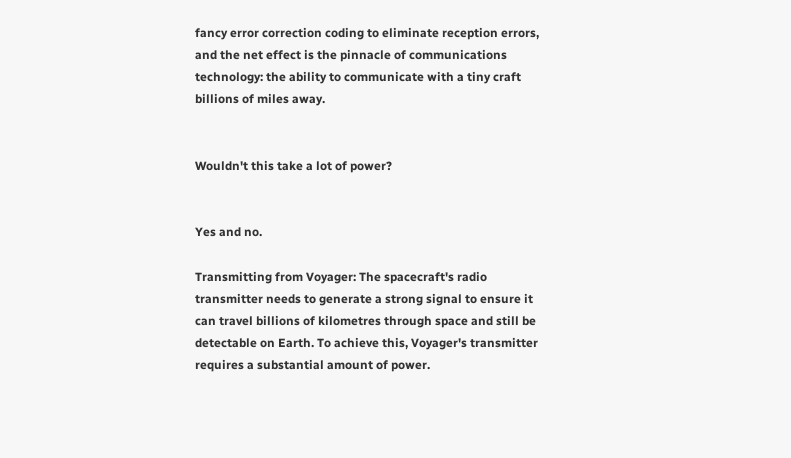fancy error correction coding to eliminate reception errors, and the net effect is the pinnacle of communications technology: the ability to communicate with a tiny craft billions of miles away.


Wouldn't this take a lot of power?


Yes and no.

Transmitting from Voyager: The spacecraft's radio transmitter needs to generate a strong signal to ensure it can travel billions of kilometres through space and still be detectable on Earth. To achieve this, Voyager's transmitter requires a substantial amount of power.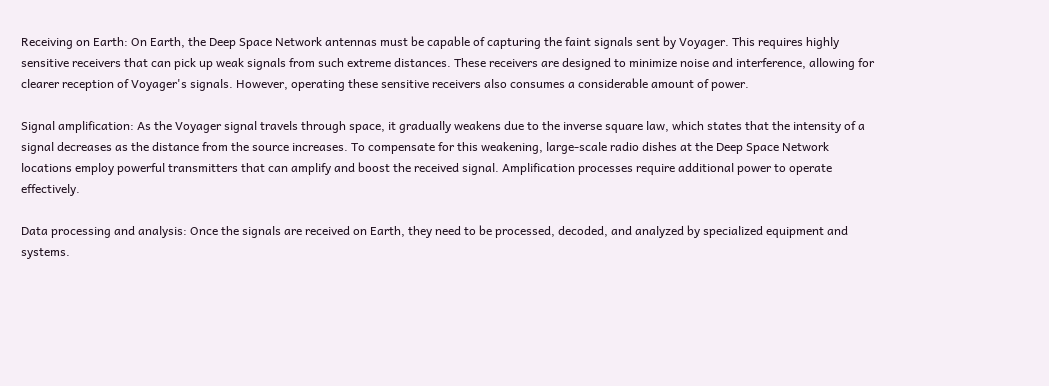Receiving on Earth: On Earth, the Deep Space Network antennas must be capable of capturing the faint signals sent by Voyager. This requires highly sensitive receivers that can pick up weak signals from such extreme distances. These receivers are designed to minimize noise and interference, allowing for clearer reception of Voyager's signals. However, operating these sensitive receivers also consumes a considerable amount of power.

Signal amplification: As the Voyager signal travels through space, it gradually weakens due to the inverse square law, which states that the intensity of a signal decreases as the distance from the source increases. To compensate for this weakening, large-scale radio dishes at the Deep Space Network locations employ powerful transmitters that can amplify and boost the received signal. Amplification processes require additional power to operate effectively.

Data processing and analysis: Once the signals are received on Earth, they need to be processed, decoded, and analyzed by specialized equipment and systems.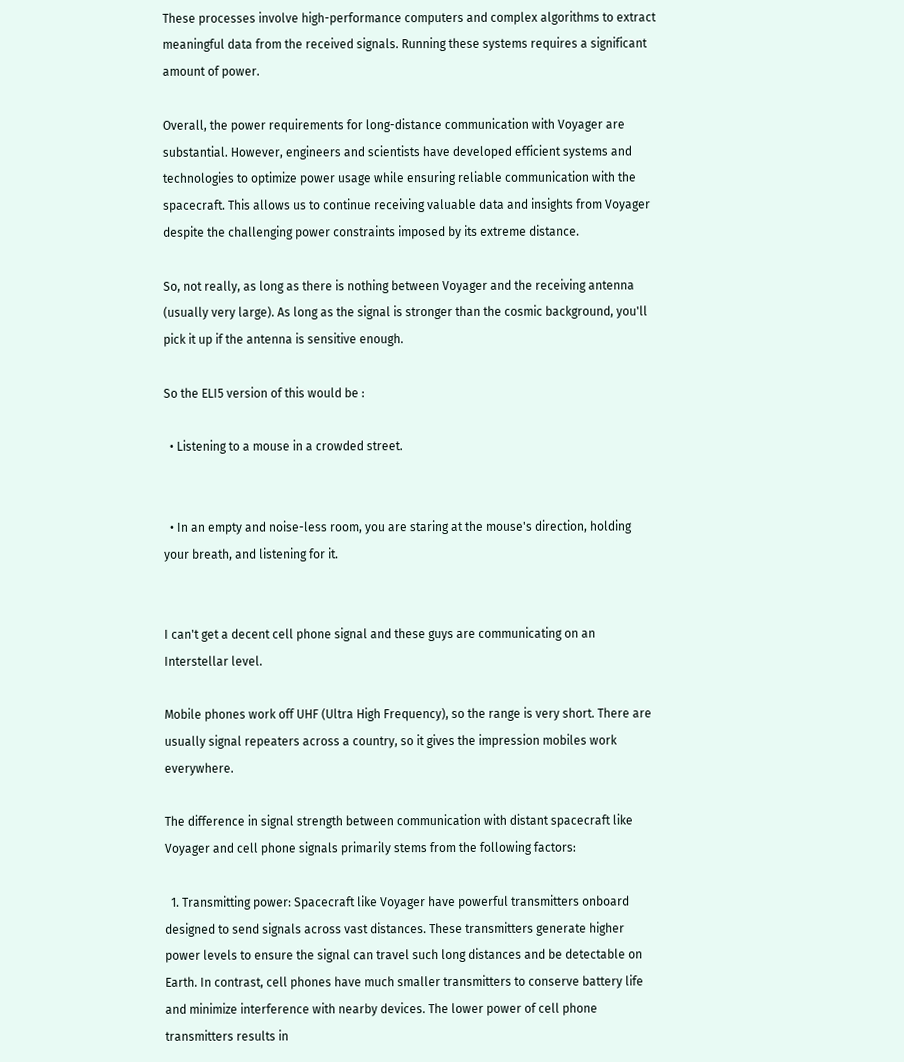These processes involve high-performance computers and complex algorithms to extract meaningful data from the received signals. Running these systems requires a significant amount of power.

Overall, the power requirements for long-distance communication with Voyager are substantial. However, engineers and scientists have developed efficient systems and technologies to optimize power usage while ensuring reliable communication with the spacecraft. This allows us to continue receiving valuable data and insights from Voyager despite the challenging power constraints imposed by its extreme distance.

So, not really, as long as there is nothing between Voyager and the receiving antenna (usually very large). As long as the signal is stronger than the cosmic background, you'll pick it up if the antenna is sensitive enough.

So the ELI5 version of this would be :

  • Listening to a mouse in a crowded street.


  • In an empty and noise-less room, you are staring at the mouse's direction, holding your breath, and listening for it.


I can't get a decent cell phone signal and these guys are communicating on an Interstellar level.

Mobile phones work off UHF (Ultra High Frequency), so the range is very short. There are usually signal repeaters across a country, so it gives the impression mobiles work everywhere.

The difference in signal strength between communication with distant spacecraft like Voyager and cell phone signals primarily stems from the following factors:

  1. Transmitting power: Spacecraft like Voyager have powerful transmitters onboard designed to send signals across vast distances. These transmitters generate higher power levels to ensure the signal can travel such long distances and be detectable on Earth. In contrast, cell phones have much smaller transmitters to conserve battery life and minimize interference with nearby devices. The lower power of cell phone transmitters results in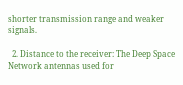shorter transmission range and weaker signals.

  2. Distance to the receiver: The Deep Space Network antennas used for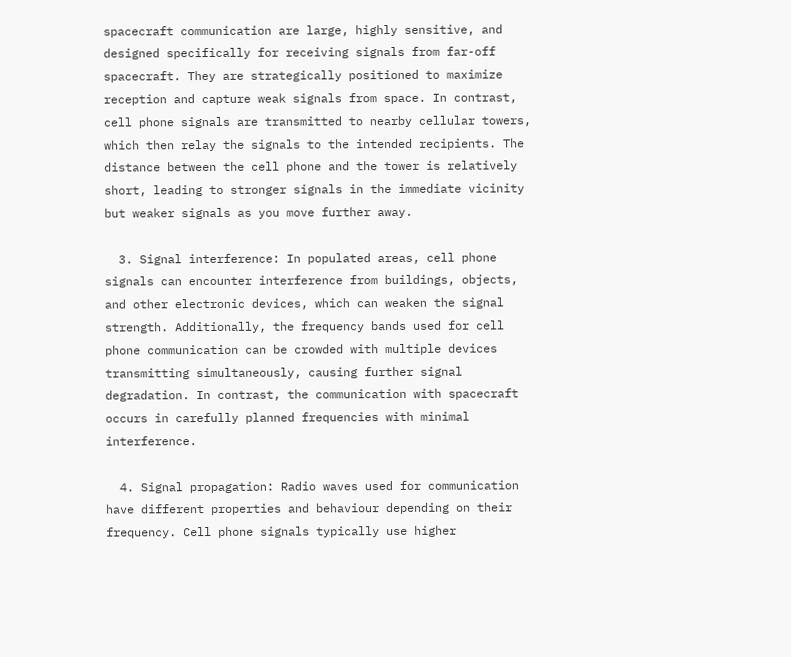spacecraft communication are large, highly sensitive, and designed specifically for receiving signals from far-off spacecraft. They are strategically positioned to maximize reception and capture weak signals from space. In contrast, cell phone signals are transmitted to nearby cellular towers, which then relay the signals to the intended recipients. The distance between the cell phone and the tower is relatively short, leading to stronger signals in the immediate vicinity but weaker signals as you move further away.

  3. Signal interference: In populated areas, cell phone signals can encounter interference from buildings, objects, and other electronic devices, which can weaken the signal strength. Additionally, the frequency bands used for cell phone communication can be crowded with multiple devices transmitting simultaneously, causing further signal degradation. In contrast, the communication with spacecraft occurs in carefully planned frequencies with minimal interference.

  4. Signal propagation: Radio waves used for communication have different properties and behaviour depending on their frequency. Cell phone signals typically use higher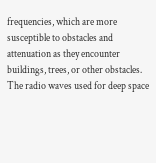frequencies, which are more susceptible to obstacles and attenuation as they encounter buildings, trees, or other obstacles. The radio waves used for deep space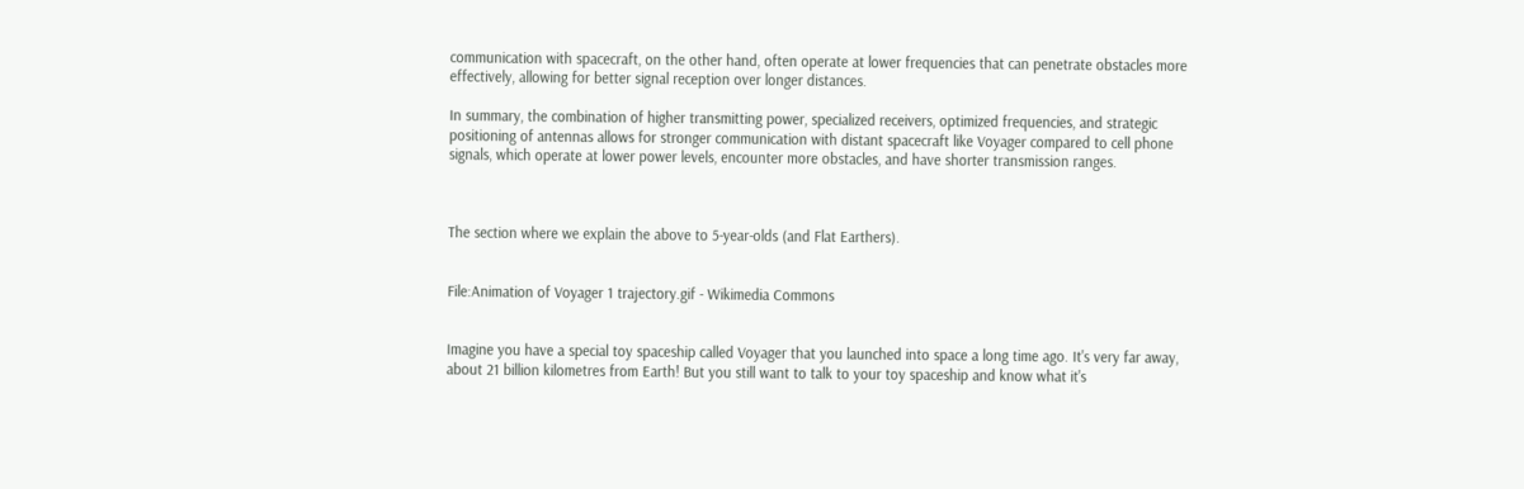communication with spacecraft, on the other hand, often operate at lower frequencies that can penetrate obstacles more effectively, allowing for better signal reception over longer distances.

In summary, the combination of higher transmitting power, specialized receivers, optimized frequencies, and strategic positioning of antennas allows for stronger communication with distant spacecraft like Voyager compared to cell phone signals, which operate at lower power levels, encounter more obstacles, and have shorter transmission ranges.



The section where we explain the above to 5-year-olds (and Flat Earthers).


File:Animation of Voyager 1 trajectory.gif - Wikimedia Commons


Imagine you have a special toy spaceship called Voyager that you launched into space a long time ago. It's very far away, about 21 billion kilometres from Earth! But you still want to talk to your toy spaceship and know what it's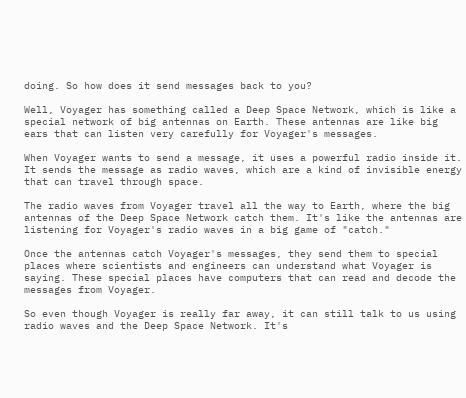doing. So how does it send messages back to you?

Well, Voyager has something called a Deep Space Network, which is like a special network of big antennas on Earth. These antennas are like big ears that can listen very carefully for Voyager's messages.

When Voyager wants to send a message, it uses a powerful radio inside it. It sends the message as radio waves, which are a kind of invisible energy that can travel through space.

The radio waves from Voyager travel all the way to Earth, where the big antennas of the Deep Space Network catch them. It's like the antennas are listening for Voyager's radio waves in a big game of "catch."

Once the antennas catch Voyager's messages, they send them to special places where scientists and engineers can understand what Voyager is saying. These special places have computers that can read and decode the messages from Voyager.

So even though Voyager is really far away, it can still talk to us using radio waves and the Deep Space Network. It's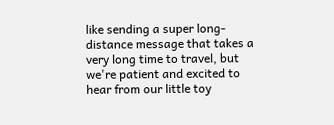like sending a super long-distance message that takes a very long time to travel, but we're patient and excited to hear from our little toy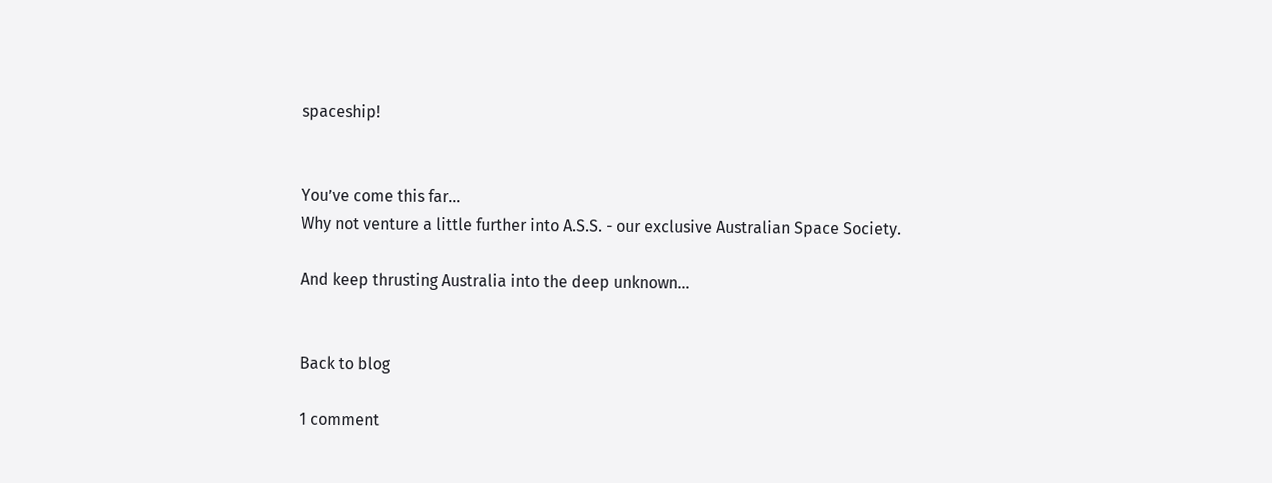spaceship!


You’ve come this far…
Why not venture a little further into A.S.S. - our exclusive Australian Space Society.

And keep thrusting Australia into the deep unknown…


Back to blog

1 comment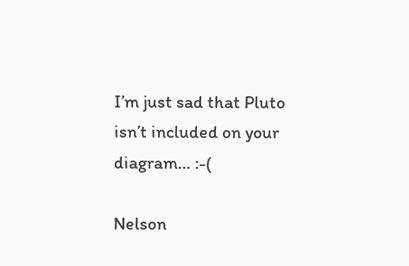I’m just sad that Pluto isn’t included on your diagram… :-(

Nelson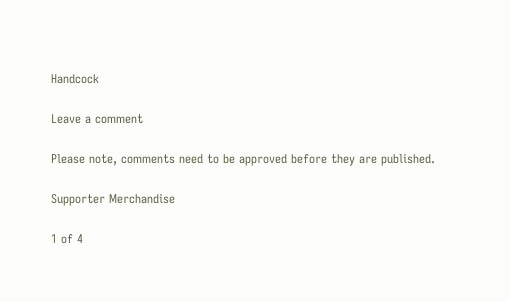Handcock

Leave a comment

Please note, comments need to be approved before they are published.

Supporter Merchandise

1 of 4